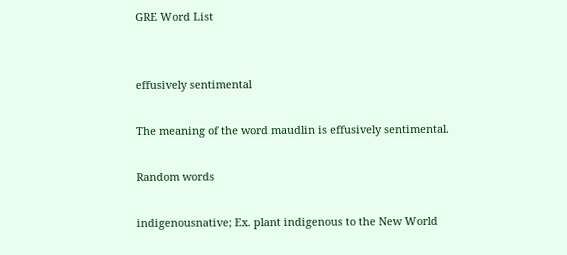GRE Word List


effusively sentimental

The meaning of the word maudlin is effusively sentimental.

Random words

indigenousnative; Ex. plant indigenous to the New World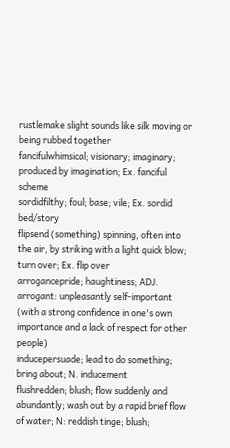rustlemake slight sounds like silk moving or being rubbed together
fancifulwhimsical; visionary; imaginary; produced by imagination; Ex. fanciful scheme
sordidfilthy; foul; base; vile; Ex. sordid bed/story
flipsend (something) spinning, often into the air, by striking with a light quick blow; turn over; Ex. flip over
arrogancepride; haughtiness; ADJ. arrogant: unpleasantly self-important (with a strong confidence in one's own importance and a lack of respect for other people)
inducepersuade; lead to do something; bring about; N. inducement
flushredden; blush; flow suddenly and abundantly; wash out by a rapid brief flow of water; N: reddish tinge; blush;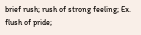brief rush; rush of strong feeling; Ex. flush of pride;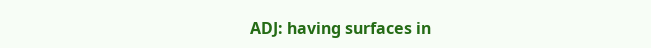ADJ: having surfaces in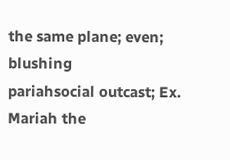the same plane; even; blushing
pariahsocial outcast; Ex. Mariah the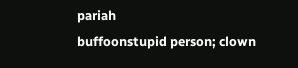pariah
buffoonstupid person; clown